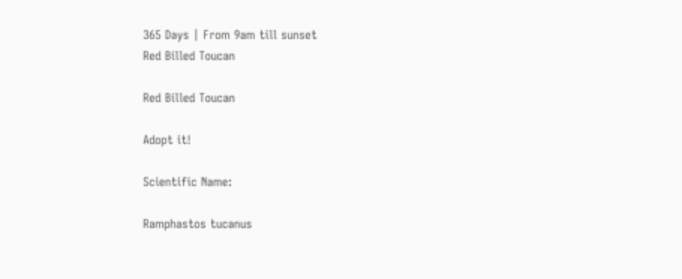365 Days | From 9am till sunset
Red Billed Toucan

Red Billed Toucan

Adopt it!

Scientific Name:

Ramphastos tucanus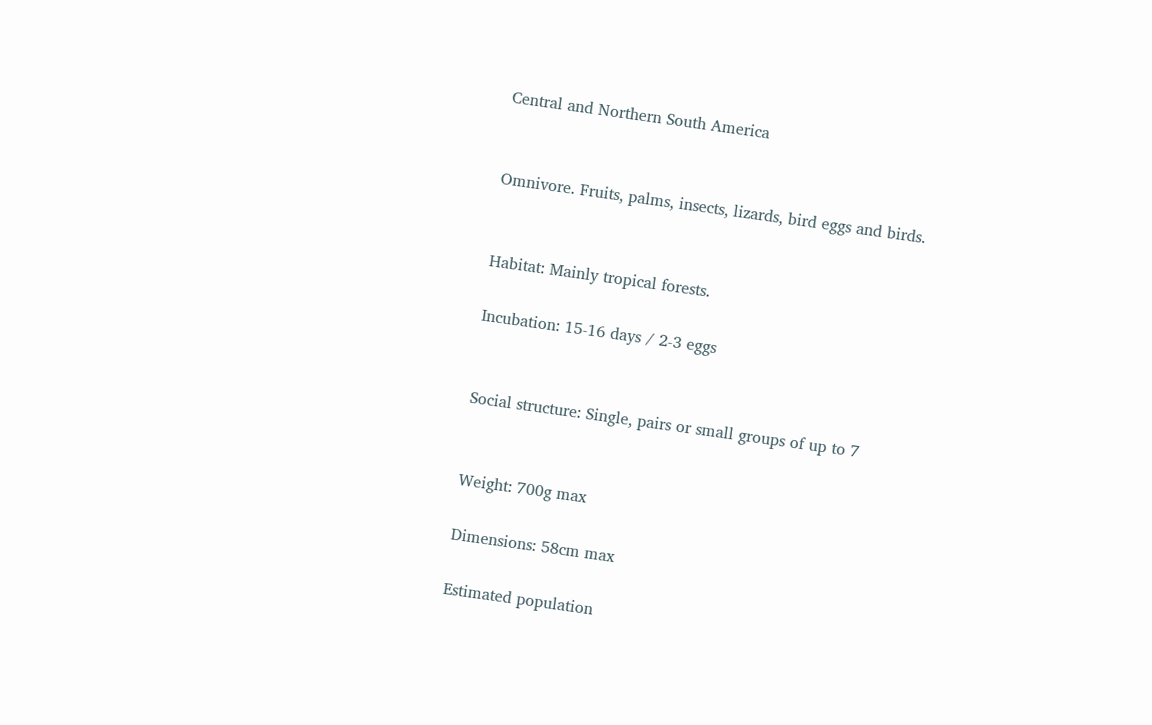Central and Northern South America


Omnivore. Fruits, palms, insects, lizards, bird eggs and birds.


Habitat: Mainly tropical forests.

Incubation: 15-16 days / 2-3 eggs


Social structure: Single, pairs or small groups of up to 7


Weight: 700g max

Dimensions: 58cm max

Estimated population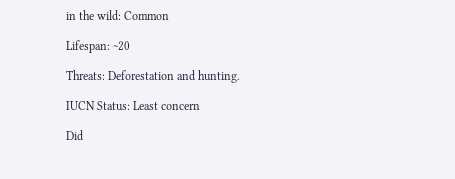in the wild: Common

Lifespan: ~20

Threats: Deforestation and hunting.

IUCN Status: Least concern

Did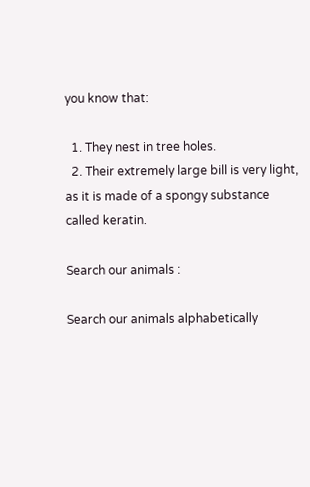you know that:

  1. They nest in tree holes.
  2. Their extremely large bill is very light, as it is made of a spongy substance called keratin.

Search our animals :

Search our animals alphabetically